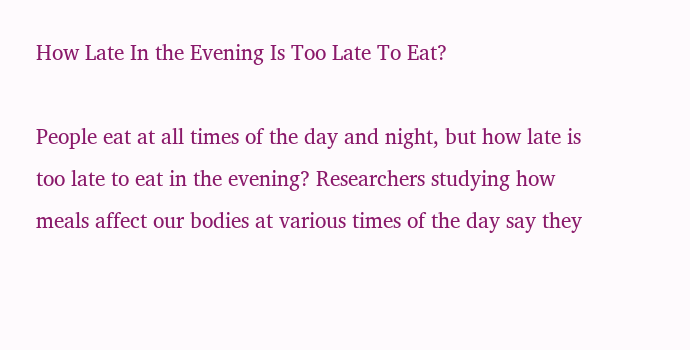How Late In the Evening Is Too Late To Eat?

People eat at all times of the day and night, but how late is too late to eat in the evening? Researchers studying how meals affect our bodies at various times of the day say they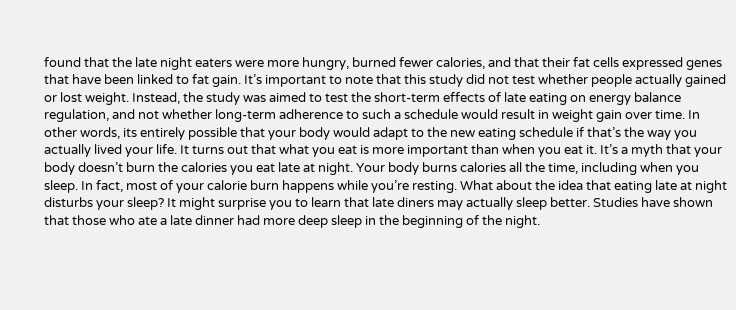found that the late night eaters were more hungry, burned fewer calories, and that their fat cells expressed genes that have been linked to fat gain. It’s important to note that this study did not test whether people actually gained or lost weight. Instead, the study was aimed to test the short-term effects of late eating on energy balance regulation, and not whether long-term adherence to such a schedule would result in weight gain over time. In other words, its entirely possible that your body would adapt to the new eating schedule if that’s the way you actually lived your life. It turns out that what you eat is more important than when you eat it. It’s a myth that your body doesn’t burn the calories you eat late at night. Your body burns calories all the time, including when you sleep. In fact, most of your calorie burn happens while you’re resting. What about the idea that eating late at night disturbs your sleep? It might surprise you to learn that late diners may actually sleep better. Studies have shown that those who ate a late dinner had more deep sleep in the beginning of the night.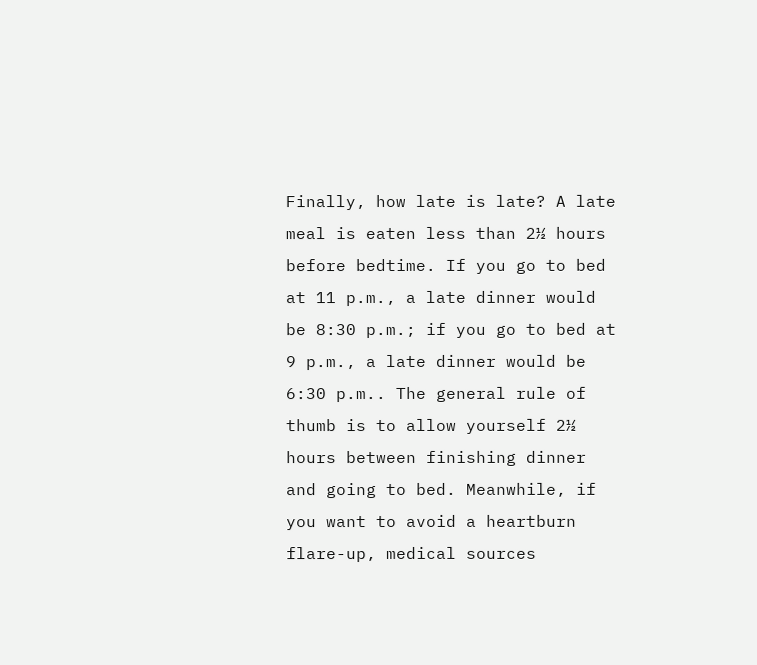Finally, how late is late? A late meal is eaten less than 2½ hours before bedtime. If you go to bed at 11 p.m., a late dinner would be 8:30 p.m.; if you go to bed at 9 p.m., a late dinner would be 6:30 p.m.. The general rule of thumb is to allow yourself 2½ hours between finishing dinner and going to bed. Meanwhile, if you want to avoid a heartburn flare-up, medical sources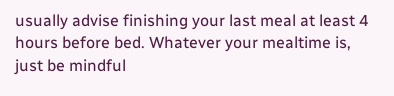usually advise finishing your last meal at least 4 hours before bed. Whatever your mealtime is, just be mindful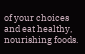of your choices and eat healthy, nourishing foods.